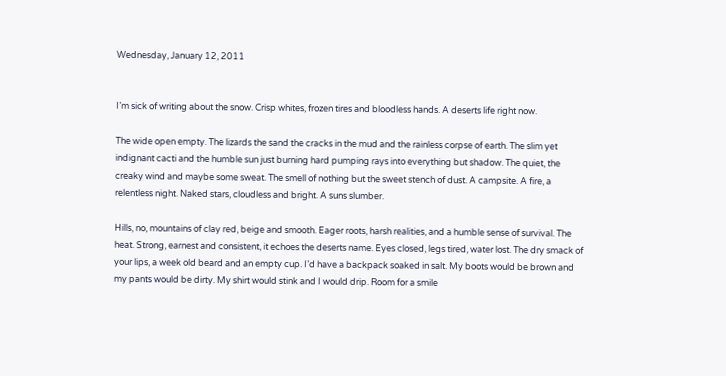Wednesday, January 12, 2011


I’m sick of writing about the snow. Crisp whites, frozen tires and bloodless hands. A deserts life right now.

The wide open empty. The lizards the sand the cracks in the mud and the rainless corpse of earth. The slim yet indignant cacti and the humble sun just burning hard pumping rays into everything but shadow. The quiet, the creaky wind and maybe some sweat. The smell of nothing but the sweet stench of dust. A campsite. A fire, a relentless night. Naked stars, cloudless and bright. A suns slumber.

Hills, no, mountains of clay red, beige and smooth. Eager roots, harsh realities, and a humble sense of survival. The heat. Strong, earnest and consistent, it echoes the deserts name. Eyes closed, legs tired, water lost. The dry smack of your lips, a week old beard and an empty cup. I’d have a backpack soaked in salt. My boots would be brown and my pants would be dirty. My shirt would stink and I would drip. Room for a smile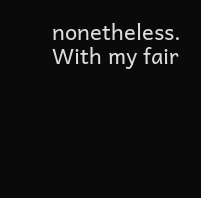nonetheless.
With my fair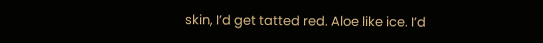skin, I’d get tatted red. Aloe like ice. I’d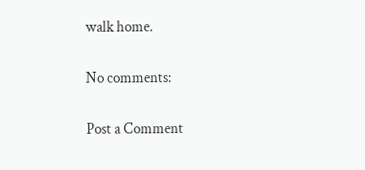walk home.

No comments:

Post a Comment